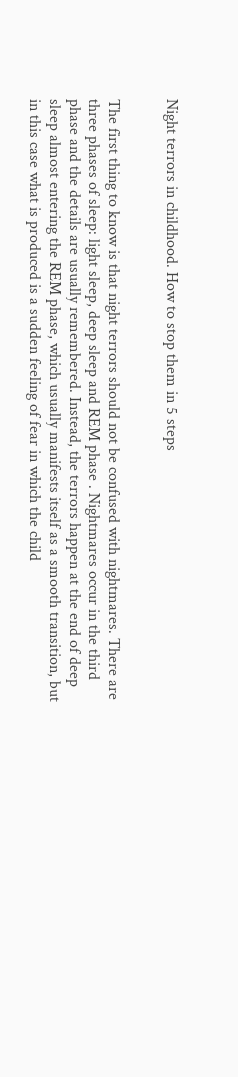Night terrors in childhood. How to stop them in 5 steps


The first thing to know is that night terrors should not be confused with nightmares. There are three phases of sleep: light sleep, deep sleep and REM phase . Nightmares occur in the third phase and the details are usually remembered. Instead, the terrors happen at the end of deep sleep almost entering the REM phase, which usually manifests itself as a smooth transition, but in this case what is produced is a sudden feeling of fear in which the child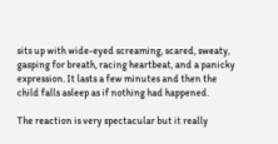sits up with wide-eyed screaming, scared, sweaty, gasping for breath, racing heartbeat, and a panicky expression. It lasts a few minutes and then the child falls asleep as if nothing had happened.

The reaction is very spectacular but it really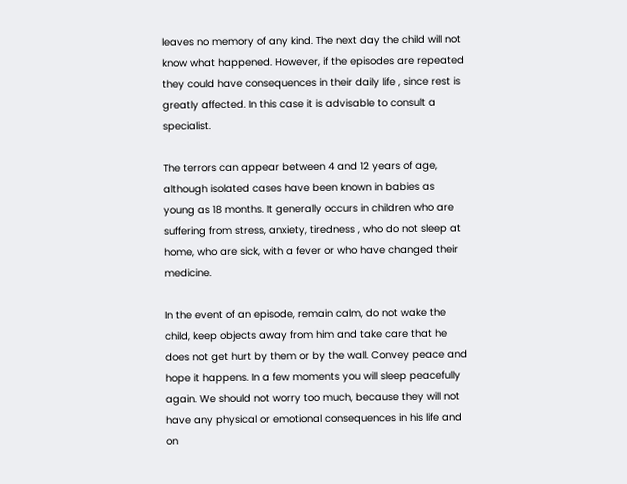leaves no memory of any kind. The next day the child will not know what happened. However, if the episodes are repeated they could have consequences in their daily life , since rest is greatly affected. In this case it is advisable to consult a specialist.

The terrors can appear between 4 and 12 years of age, although isolated cases have been known in babies as young as 18 months. It generally occurs in children who are suffering from stress, anxiety, tiredness , who do not sleep at home, who are sick, with a fever or who have changed their medicine.

In the event of an episode, remain calm, do not wake the child, keep objects away from him and take care that he does not get hurt by them or by the wall. Convey peace and hope it happens. In a few moments you will sleep peacefully again. We should not worry too much, because they will not have any physical or emotional consequences in his life and on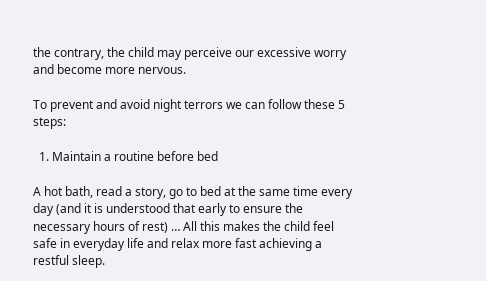the contrary, the child may perceive our excessive worry and become more nervous.

To prevent and avoid night terrors we can follow these 5 steps:

  1. Maintain a routine before bed

A hot bath, read a story, go to bed at the same time every day (and it is understood that early to ensure the necessary hours of rest) … All this makes the child feel safe in everyday life and relax more fast achieving a restful sleep.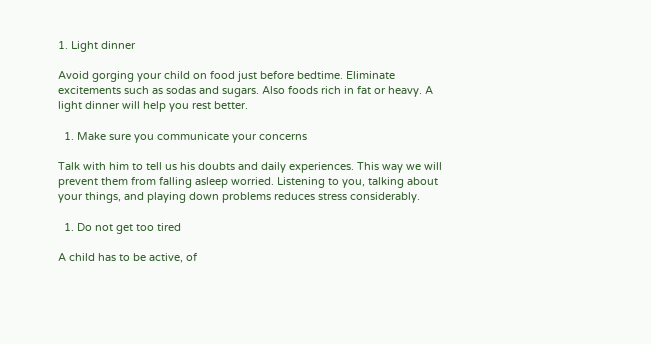1. Light dinner

Avoid gorging your child on food just before bedtime. Eliminate excitements such as sodas and sugars. Also foods rich in fat or heavy. A light dinner will help you rest better.

  1. Make sure you communicate your concerns

Talk with him to tell us his doubts and daily experiences. This way we will prevent them from falling asleep worried. Listening to you, talking about your things, and playing down problems reduces stress considerably.

  1. Do not get too tired

A child has to be active, of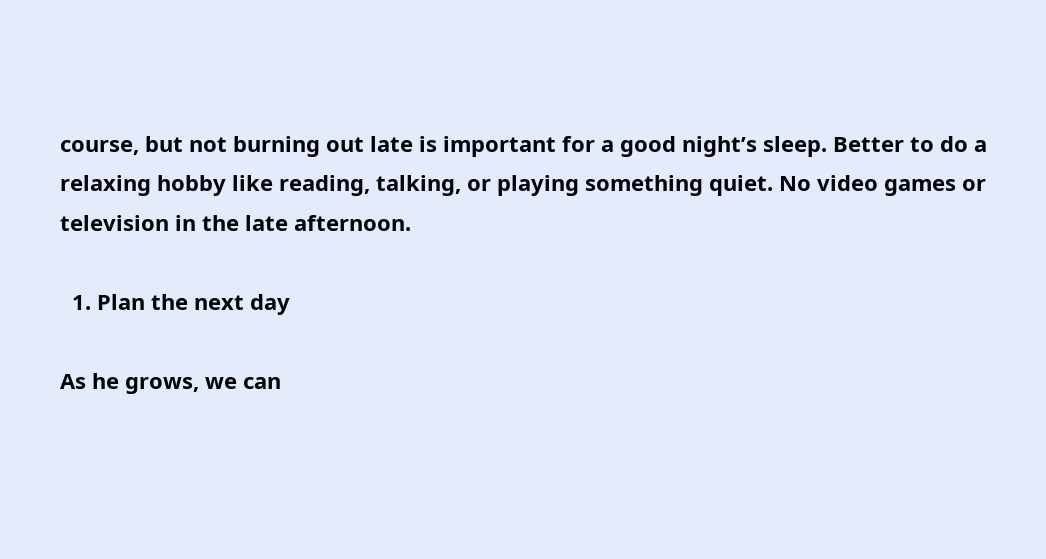course, but not burning out late is important for a good night’s sleep. Better to do a relaxing hobby like reading, talking, or playing something quiet. No video games or television in the late afternoon.

  1. Plan the next day

As he grows, we can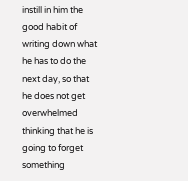instill in him the good habit of writing down what he has to do the next day, so that he does not get overwhelmed thinking that he is going to forget something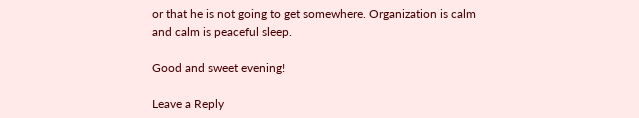or that he is not going to get somewhere. Organization is calm and calm is peaceful sleep.

Good and sweet evening!

Leave a Reply